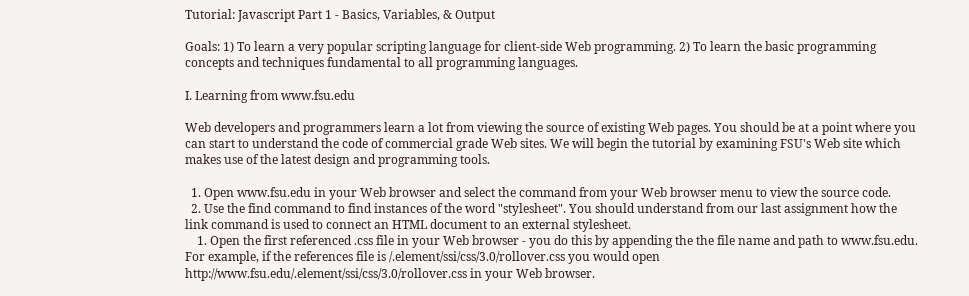Tutorial: Javascript Part 1 - Basics, Variables, & Output

Goals: 1) To learn a very popular scripting language for client-side Web programming. 2) To learn the basic programming concepts and techniques fundamental to all programming languages.

I. Learning from www.fsu.edu

Web developers and programmers learn a lot from viewing the source of existing Web pages. You should be at a point where you can start to understand the code of commercial grade Web sites. We will begin the tutorial by examining FSU's Web site which makes use of the latest design and programming tools.

  1. Open www.fsu.edu in your Web browser and select the command from your Web browser menu to view the source code.
  2. Use the find command to find instances of the word "stylesheet". You should understand from our last assignment how the link command is used to connect an HTML document to an external stylesheet.
    1. Open the first referenced .css file in your Web browser - you do this by appending the the file name and path to www.fsu.edu. For example, if the references file is /.element/ssi/css/3.0/rollover.css you would open http://www.fsu.edu/.element/ssi/css/3.0/rollover.css in your Web browser.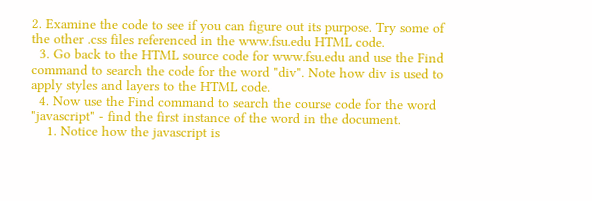2. Examine the code to see if you can figure out its purpose. Try some of the other .css files referenced in the www.fsu.edu HTML code.
  3. Go back to the HTML source code for www.fsu.edu and use the Find command to search the code for the word "div". Note how div is used to apply styles and layers to the HTML code.
  4. Now use the Find command to search the course code for the word "javascript" - find the first instance of the word in the document.
    1. Notice how the javascript is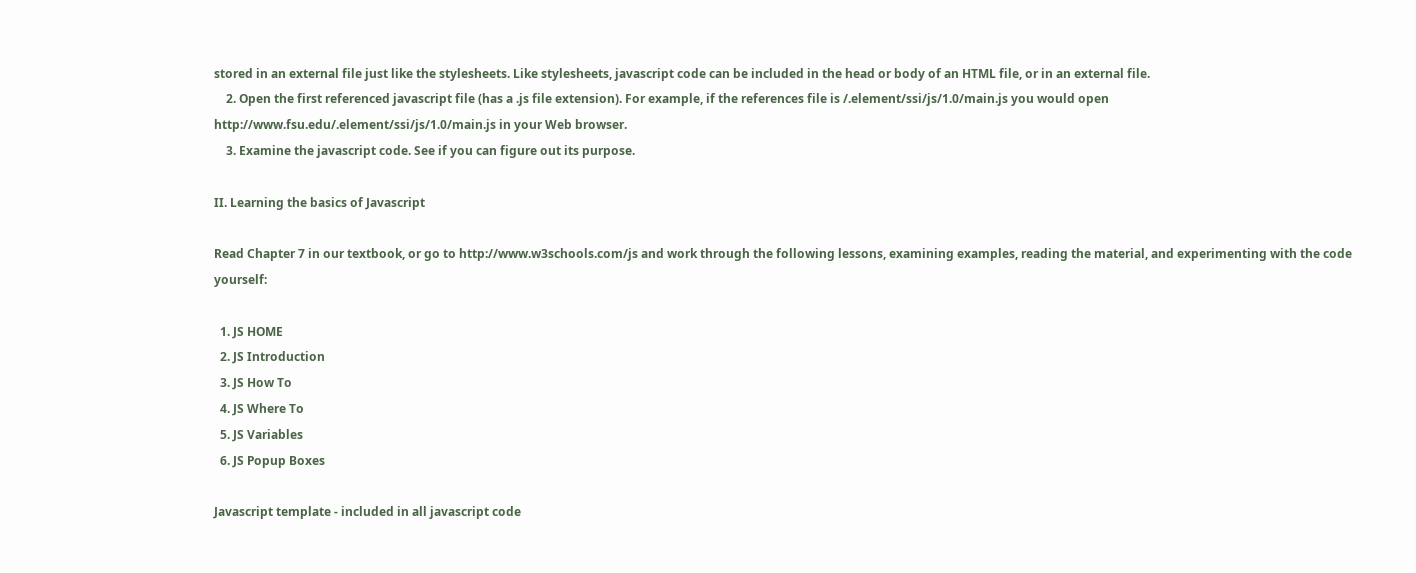stored in an external file just like the stylesheets. Like stylesheets, javascript code can be included in the head or body of an HTML file, or in an external file.
    2. Open the first referenced javascript file (has a .js file extension). For example, if the references file is /.element/ssi/js/1.0/main.js you would open http://www.fsu.edu/.element/ssi/js/1.0/main.js in your Web browser.
    3. Examine the javascript code. See if you can figure out its purpose.

II. Learning the basics of Javascript

Read Chapter 7 in our textbook, or go to http://www.w3schools.com/js and work through the following lessons, examining examples, reading the material, and experimenting with the code yourself:

  1. JS HOME
  2. JS Introduction
  3. JS How To
  4. JS Where To
  5. JS Variables
  6. JS Popup Boxes

Javascript template - included in all javascript code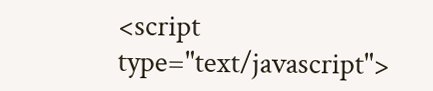<script type="text/javascript">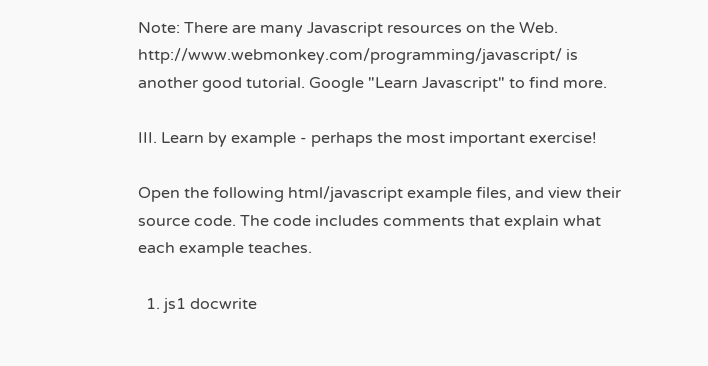Note: There are many Javascript resources on the Web. http://www.webmonkey.com/programming/javascript/ is another good tutorial. Google "Learn Javascript" to find more.

III. Learn by example - perhaps the most important exercise!

Open the following html/javascript example files, and view their source code. The code includes comments that explain what each example teaches.

  1. js1 docwrite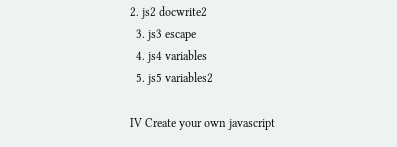2. js2 docwrite2
  3. js3 escape
  4. js4 variables
  5. js5 variables2

IV Create your own javascript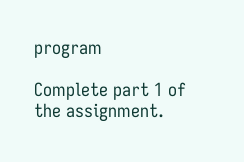program

Complete part 1 of the assignment.